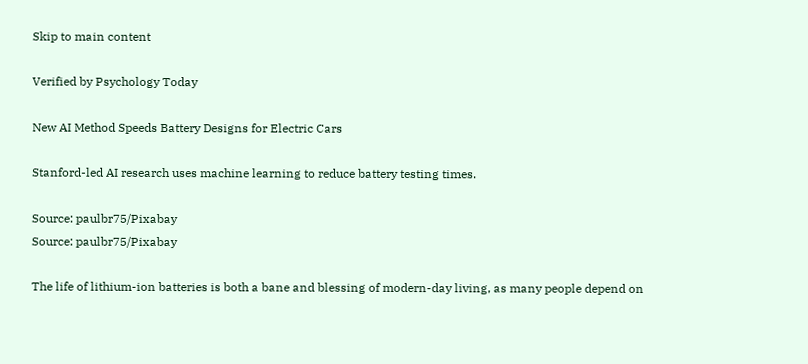Skip to main content

Verified by Psychology Today

New AI Method Speeds Battery Designs for Electric Cars

Stanford-led AI research uses machine learning to reduce battery testing times.

Source: paulbr75/Pixabay
Source: paulbr75/Pixabay

The life of lithium-ion batteries is both a bane and blessing of modern-day living, as many people depend on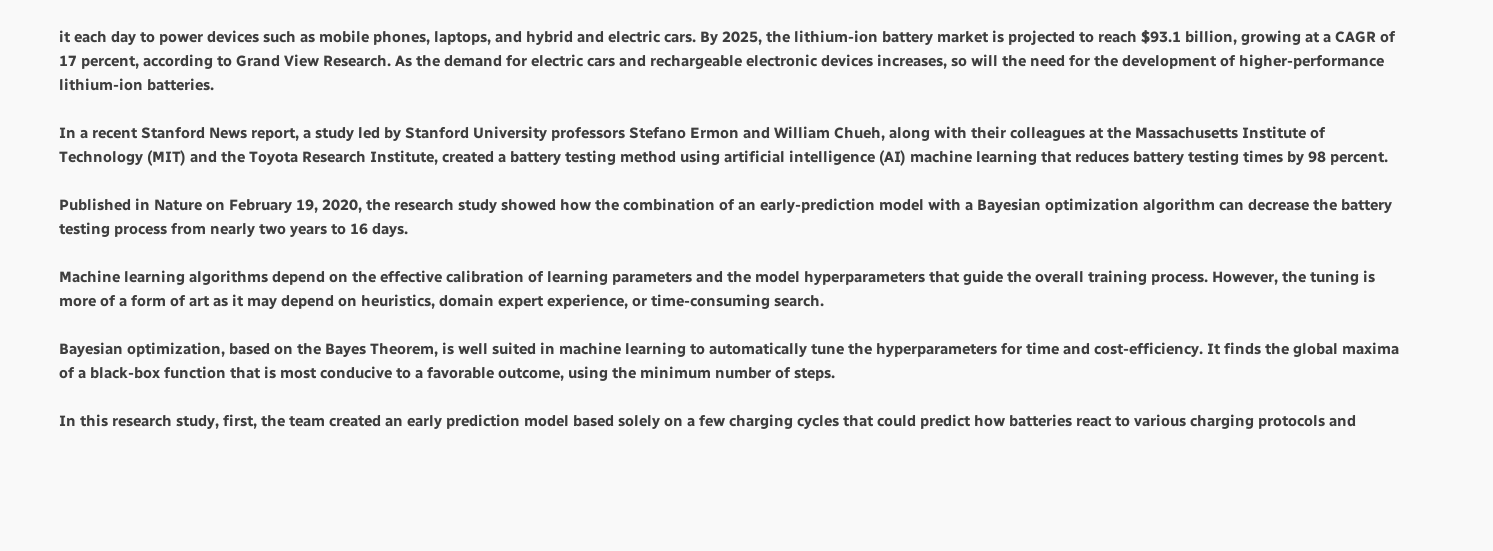it each day to power devices such as mobile phones, laptops, and hybrid and electric cars. By 2025, the lithium-ion battery market is projected to reach $93.1 billion, growing at a CAGR of 17 percent, according to Grand View Research. As the demand for electric cars and rechargeable electronic devices increases, so will the need for the development of higher-performance lithium-ion batteries.

In a recent Stanford News report, a study led by Stanford University professors Stefano Ermon and William Chueh, along with their colleagues at the Massachusetts Institute of Technology (MIT) and the Toyota Research Institute, created a battery testing method using artificial intelligence (AI) machine learning that reduces battery testing times by 98 percent.

Published in Nature on February 19, 2020, the research study showed how the combination of an early-prediction model with a Bayesian optimization algorithm can decrease the battery testing process from nearly two years to 16 days.

Machine learning algorithms depend on the effective calibration of learning parameters and the model hyperparameters that guide the overall training process. However, the tuning is more of a form of art as it may depend on heuristics, domain expert experience, or time-consuming search.

Bayesian optimization, based on the Bayes Theorem, is well suited in machine learning to automatically tune the hyperparameters for time and cost-efficiency. It finds the global maxima of a black-box function that is most conducive to a favorable outcome, using the minimum number of steps.

In this research study, first, the team created an early prediction model based solely on a few charging cycles that could predict how batteries react to various charging protocols and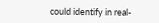could identify in real-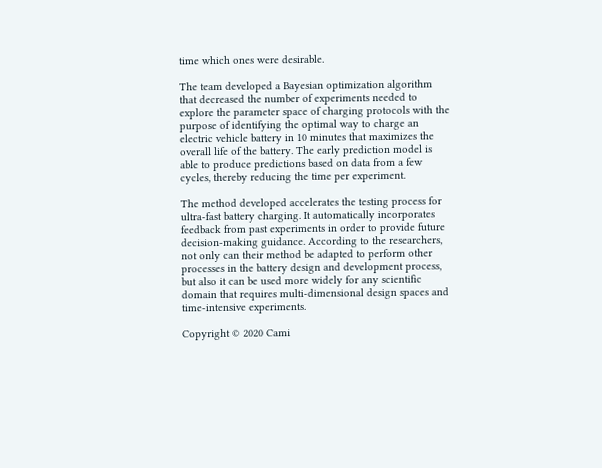time which ones were desirable.

The team developed a Bayesian optimization algorithm that decreased the number of experiments needed to explore the parameter space of charging protocols with the purpose of identifying the optimal way to charge an electric vehicle battery in 10 minutes that maximizes the overall life of the battery. The early prediction model is able to produce predictions based on data from a few cycles, thereby reducing the time per experiment.

The method developed accelerates the testing process for ultra-fast battery charging. It automatically incorporates feedback from past experiments in order to provide future decision-making guidance. According to the researchers, not only can their method be adapted to perform other processes in the battery design and development process, but also it can be used more widely for any scientific domain that requires multi-dimensional design spaces and time-intensive experiments.

Copyright © 2020 Cami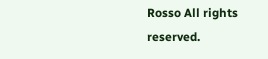Rosso All rights reserved.